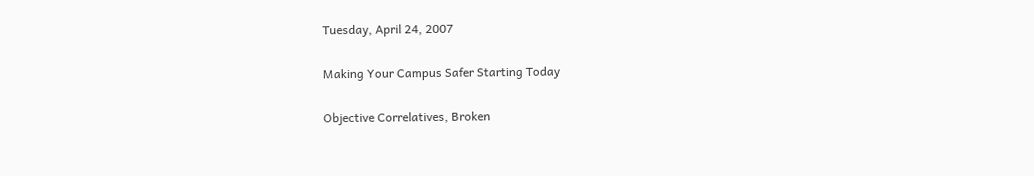Tuesday, April 24, 2007

Making Your Campus Safer Starting Today

Objective Correlatives, Broken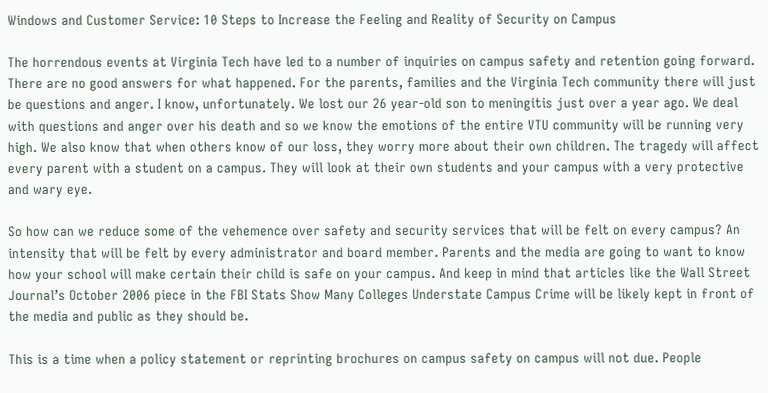Windows and Customer Service: 10 Steps to Increase the Feeling and Reality of Security on Campus

The horrendous events at Virginia Tech have led to a number of inquiries on campus safety and retention going forward. There are no good answers for what happened. For the parents, families and the Virginia Tech community there will just be questions and anger. I know, unfortunately. We lost our 26 year-old son to meningitis just over a year ago. We deal with questions and anger over his death and so we know the emotions of the entire VTU community will be running very high. We also know that when others know of our loss, they worry more about their own children. The tragedy will affect every parent with a student on a campus. They will look at their own students and your campus with a very protective and wary eye.

So how can we reduce some of the vehemence over safety and security services that will be felt on every campus? An intensity that will be felt by every administrator and board member. Parents and the media are going to want to know how your school will make certain their child is safe on your campus. And keep in mind that articles like the Wall Street Journal’s October 2006 piece in the FBI Stats Show Many Colleges Understate Campus Crime will be likely kept in front of the media and public as they should be.

This is a time when a policy statement or reprinting brochures on campus safety on campus will not due. People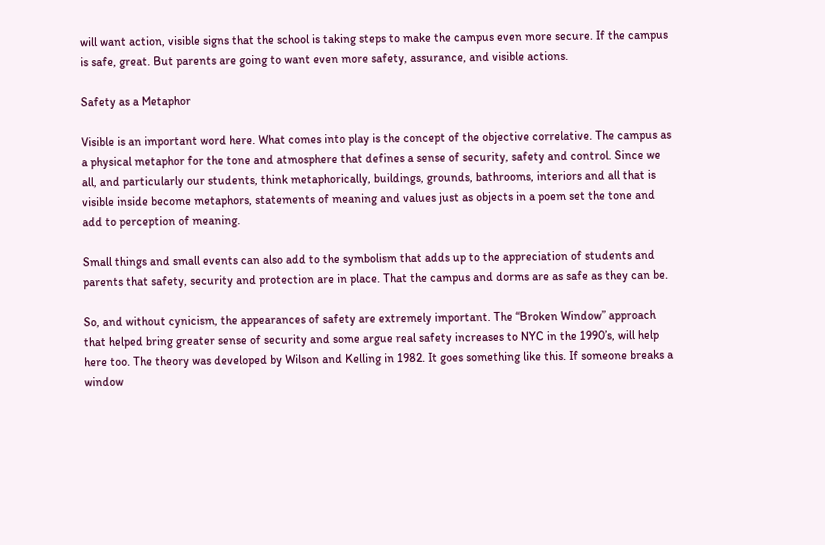will want action, visible signs that the school is taking steps to make the campus even more secure. If the campus is safe, great. But parents are going to want even more safety, assurance, and visible actions.

Safety as a Metaphor

Visible is an important word here. What comes into play is the concept of the objective correlative. The campus as a physical metaphor for the tone and atmosphere that defines a sense of security, safety and control. Since we all, and particularly our students, think metaphorically, buildings, grounds, bathrooms, interiors and all that is visible inside become metaphors, statements of meaning and values just as objects in a poem set the tone and add to perception of meaning.

Small things and small events can also add to the symbolism that adds up to the appreciation of students and parents that safety, security and protection are in place. That the campus and dorms are as safe as they can be.

So, and without cynicism, the appearances of safety are extremely important. The “Broken Window” approach that helped bring greater sense of security and some argue real safety increases to NYC in the 1990’s, will help here too. The theory was developed by Wilson and Kelling in 1982. It goes something like this. If someone breaks a window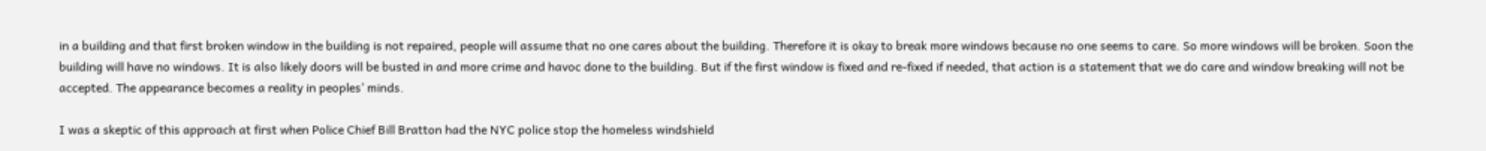in a building and that first broken window in the building is not repaired, people will assume that no one cares about the building. Therefore it is okay to break more windows because no one seems to care. So more windows will be broken. Soon the building will have no windows. It is also likely doors will be busted in and more crime and havoc done to the building. But if the first window is fixed and re-fixed if needed, that action is a statement that we do care and window breaking will not be accepted. The appearance becomes a reality in peoples’ minds.

I was a skeptic of this approach at first when Police Chief Bill Bratton had the NYC police stop the homeless windshield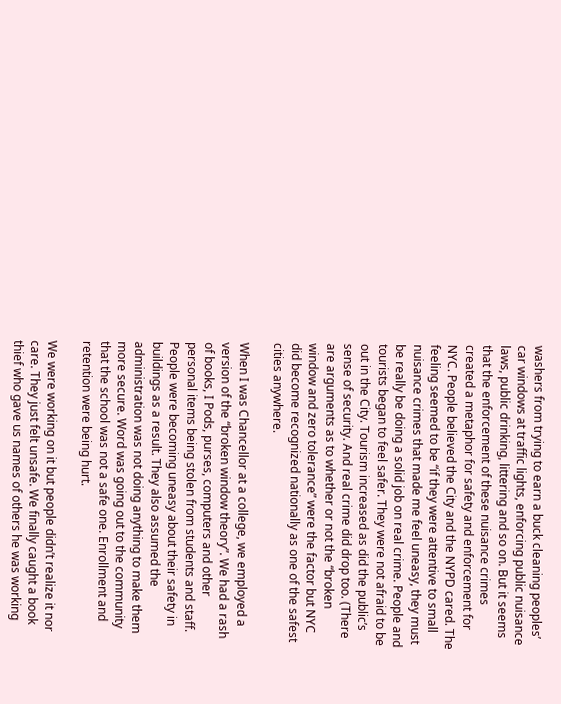washers from trying to earn a buck cleaning peoples’ car windows at traffic lights, enforcing public nuisance laws, public drinking, littering and so on. But it seems that the enforcement of these nuisance crimes created a metaphor for safety and enforcement for NYC. People believed the City and the NYPD cared. The feeling seemed to be “if they were attentive to small nuisance crimes that made me feel uneasy, they must be really be doing a solid job on real crime. People and tourists began to feel safer. They were not afraid to be out in the City. Tourism increased as did the public’s sense of security. And real crime did drop too. (There are arguments as to whether or not the “broken window and zero tolerance” were the factor but NYC did become recognized nationally as one of the safest cities anywhere.

When I was Chancellor at a college, we employed a version of the “broken window theory”. We had a rash of books, I Pods, purses, computers and other personal items being stolen from students and staff. People were becoming uneasy about their safety in buildings as a result. They also assumed the administration was not doing anything to make them more secure. Word was going out to the community that the school was not a safe one. Enrollment and retention were being hurt.

We were working on it but people didn’t realize it nor care. They just felt unsafe. We finally caught a book thief who gave us names of others he was working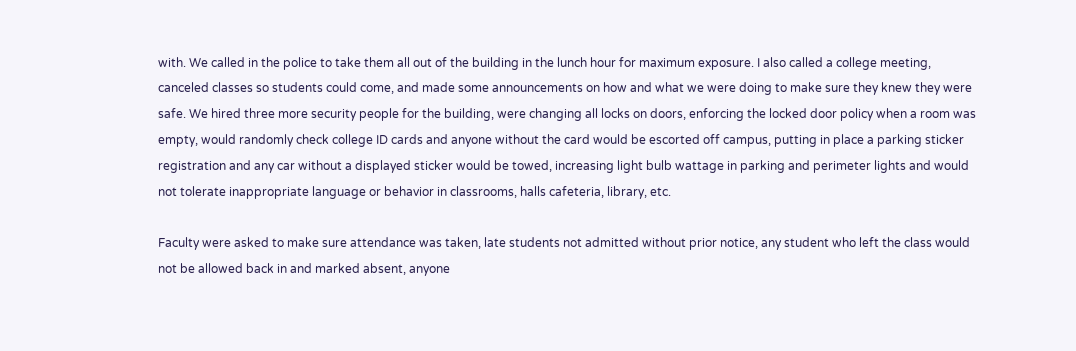with. We called in the police to take them all out of the building in the lunch hour for maximum exposure. I also called a college meeting, canceled classes so students could come, and made some announcements on how and what we were doing to make sure they knew they were safe. We hired three more security people for the building, were changing all locks on doors, enforcing the locked door policy when a room was empty, would randomly check college ID cards and anyone without the card would be escorted off campus, putting in place a parking sticker registration and any car without a displayed sticker would be towed, increasing light bulb wattage in parking and perimeter lights and would not tolerate inappropriate language or behavior in classrooms, halls cafeteria, library, etc.

Faculty were asked to make sure attendance was taken, late students not admitted without prior notice, any student who left the class would not be allowed back in and marked absent, anyone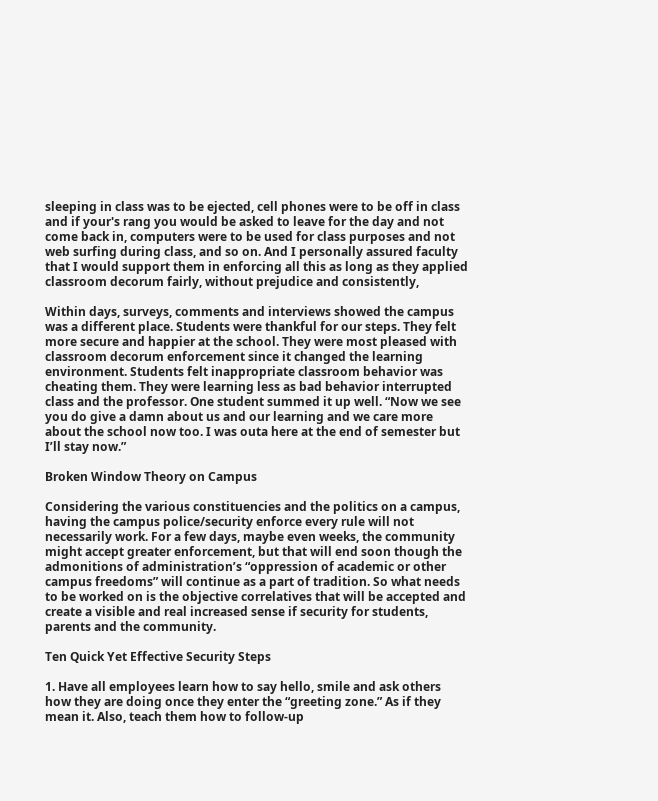sleeping in class was to be ejected, cell phones were to be off in class and if your's rang you would be asked to leave for the day and not come back in, computers were to be used for class purposes and not web surfing during class, and so on. And I personally assured faculty that I would support them in enforcing all this as long as they applied classroom decorum fairly, without prejudice and consistently,

Within days, surveys, comments and interviews showed the campus was a different place. Students were thankful for our steps. They felt more secure and happier at the school. They were most pleased with classroom decorum enforcement since it changed the learning environment. Students felt inappropriate classroom behavior was cheating them. They were learning less as bad behavior interrupted class and the professor. One student summed it up well. “Now we see you do give a damn about us and our learning and we care more about the school now too. I was outa here at the end of semester but I’ll stay now.”

Broken Window Theory on Campus

Considering the various constituencies and the politics on a campus, having the campus police/security enforce every rule will not necessarily work. For a few days, maybe even weeks, the community might accept greater enforcement, but that will end soon though the admonitions of administration’s “oppression of academic or other campus freedoms” will continue as a part of tradition. So what needs to be worked on is the objective correlatives that will be accepted and create a visible and real increased sense if security for students, parents and the community.

Ten Quick Yet Effective Security Steps

1. Have all employees learn how to say hello, smile and ask others how they are doing once they enter the “greeting zone.” As if they mean it. Also, teach them how to follow-up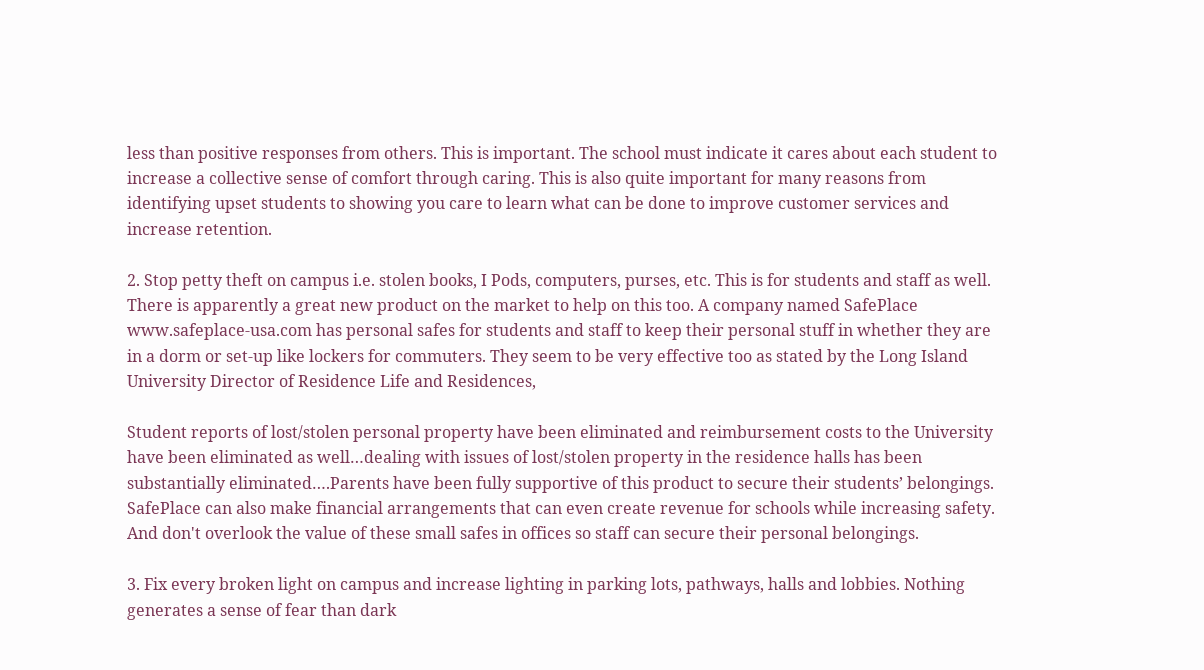less than positive responses from others. This is important. The school must indicate it cares about each student to increase a collective sense of comfort through caring. This is also quite important for many reasons from identifying upset students to showing you care to learn what can be done to improve customer services and increase retention.

2. Stop petty theft on campus i.e. stolen books, I Pods, computers, purses, etc. This is for students and staff as well. There is apparently a great new product on the market to help on this too. A company named SafePlace www.safeplace-usa.com has personal safes for students and staff to keep their personal stuff in whether they are in a dorm or set-up like lockers for commuters. They seem to be very effective too as stated by the Long Island University Director of Residence Life and Residences,

Student reports of lost/stolen personal property have been eliminated and reimbursement costs to the University have been eliminated as well…dealing with issues of lost/stolen property in the residence halls has been substantially eliminated….Parents have been fully supportive of this product to secure their students’ belongings.
SafePlace can also make financial arrangements that can even create revenue for schools while increasing safety. And don't overlook the value of these small safes in offices so staff can secure their personal belongings.

3. Fix every broken light on campus and increase lighting in parking lots, pathways, halls and lobbies. Nothing generates a sense of fear than dark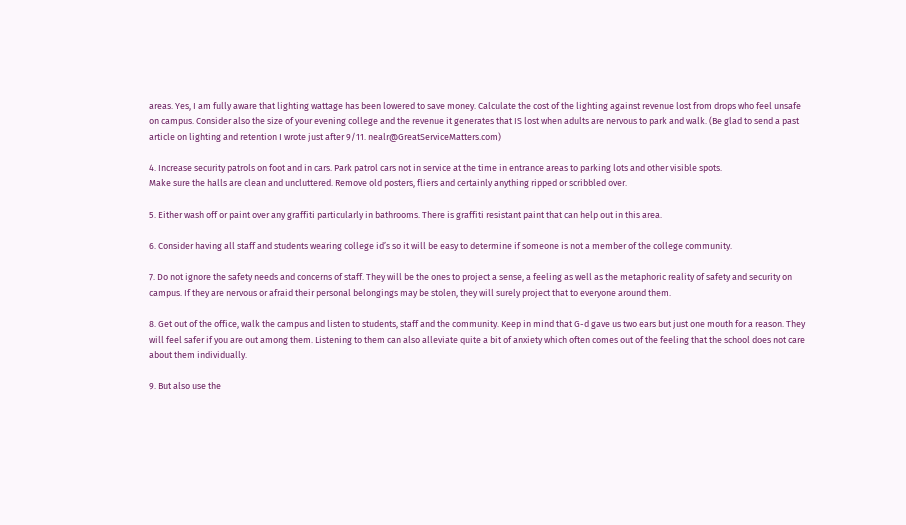areas. Yes, I am fully aware that lighting wattage has been lowered to save money. Calculate the cost of the lighting against revenue lost from drops who feel unsafe on campus. Consider also the size of your evening college and the revenue it generates that IS lost when adults are nervous to park and walk. (Be glad to send a past article on lighting and retention I wrote just after 9/11. nealr@GreatServiceMatters.com)

4. Increase security patrols on foot and in cars. Park patrol cars not in service at the time in entrance areas to parking lots and other visible spots.
Make sure the halls are clean and uncluttered. Remove old posters, fliers and certainly anything ripped or scribbled over.

5. Either wash off or paint over any graffiti particularly in bathrooms. There is graffiti resistant paint that can help out in this area.

6. Consider having all staff and students wearing college id’s so it will be easy to determine if someone is not a member of the college community.

7. Do not ignore the safety needs and concerns of staff. They will be the ones to project a sense, a feeling as well as the metaphoric reality of safety and security on campus. If they are nervous or afraid their personal belongings may be stolen, they will surely project that to everyone around them.

8. Get out of the office, walk the campus and listen to students, staff and the community. Keep in mind that G-d gave us two ears but just one mouth for a reason. They will feel safer if you are out among them. Listening to them can also alleviate quite a bit of anxiety which often comes out of the feeling that the school does not care about them individually.

9. But also use the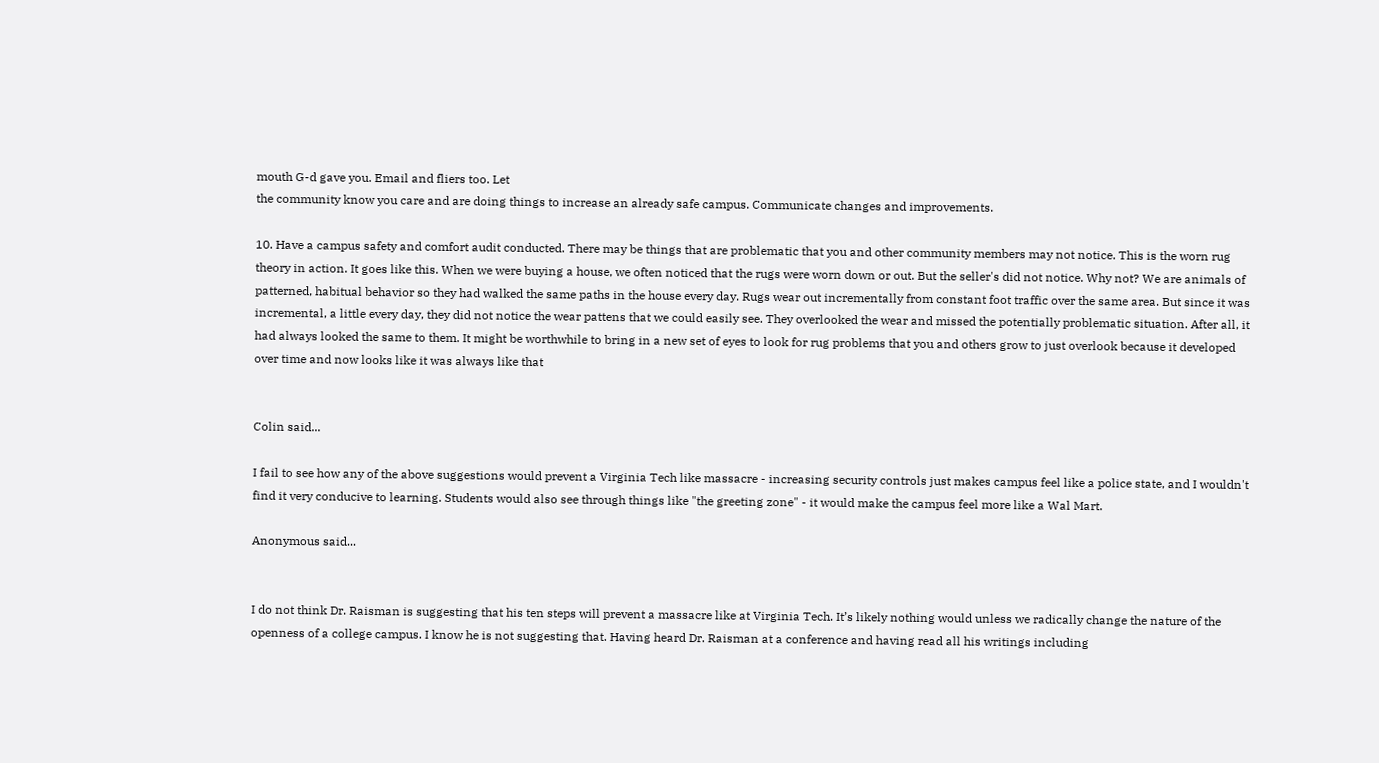mouth G-d gave you. Email and fliers too. Let
the community know you care and are doing things to increase an already safe campus. Communicate changes and improvements.

10. Have a campus safety and comfort audit conducted. There may be things that are problematic that you and other community members may not notice. This is the worn rug theory in action. It goes like this. When we were buying a house, we often noticed that the rugs were worn down or out. But the seller's did not notice. Why not? We are animals of patterned, habitual behavior so they had walked the same paths in the house every day. Rugs wear out incrementally from constant foot traffic over the same area. But since it was incremental, a little every day, they did not notice the wear pattens that we could easily see. They overlooked the wear and missed the potentially problematic situation. After all, it had always looked the same to them. It might be worthwhile to bring in a new set of eyes to look for rug problems that you and others grow to just overlook because it developed over time and now looks like it was always like that


Colin said...

I fail to see how any of the above suggestions would prevent a Virginia Tech like massacre - increasing security controls just makes campus feel like a police state, and I wouldn't find it very conducive to learning. Students would also see through things like "the greeting zone" - it would make the campus feel more like a Wal Mart.

Anonymous said...


I do not think Dr. Raisman is suggesting that his ten steps will prevent a massacre like at Virginia Tech. It’s likely nothing would unless we radically change the nature of the openness of a college campus. I know he is not suggesting that. Having heard Dr. Raisman at a conference and having read all his writings including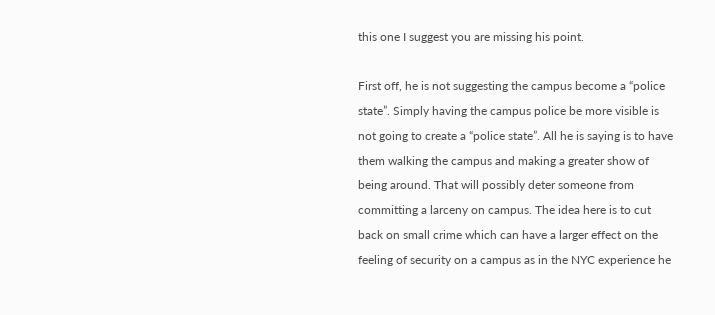this one I suggest you are missing his point.

First off, he is not suggesting the campus become a “police state”. Simply having the campus police be more visible is not going to create a “police state”. All he is saying is to have them walking the campus and making a greater show of being around. That will possibly deter someone from committing a larceny on campus. The idea here is to cut back on small crime which can have a larger effect on the feeling of security on a campus as in the NYC experience he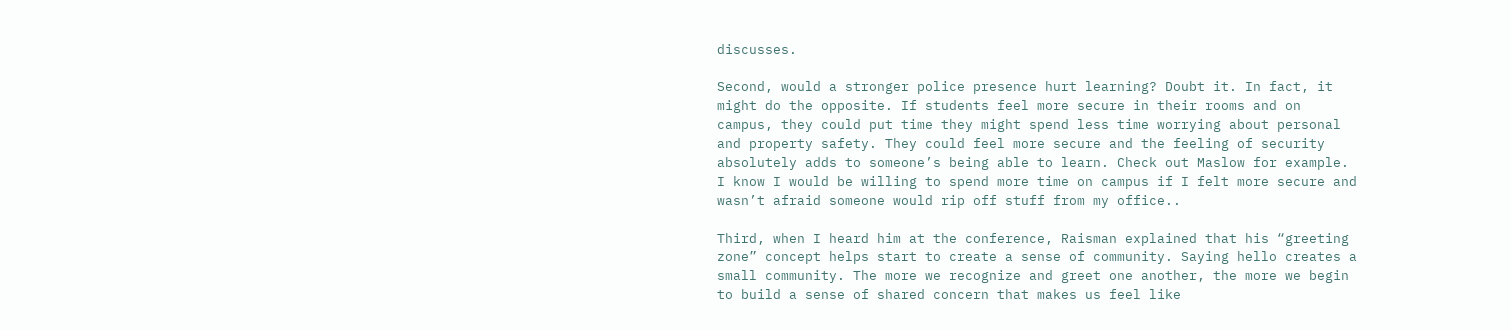discusses.

Second, would a stronger police presence hurt learning? Doubt it. In fact, it might do the opposite. If students feel more secure in their rooms and on campus, they could put time they might spend less time worrying about personal and property safety. They could feel more secure and the feeling of security absolutely adds to someone’s being able to learn. Check out Maslow for example. I know I would be willing to spend more time on campus if I felt more secure and wasn’t afraid someone would rip off stuff from my office..

Third, when I heard him at the conference, Raisman explained that his “greeting zone” concept helps start to create a sense of community. Saying hello creates a small community. The more we recognize and greet one another, the more we begin to build a sense of shared concern that makes us feel like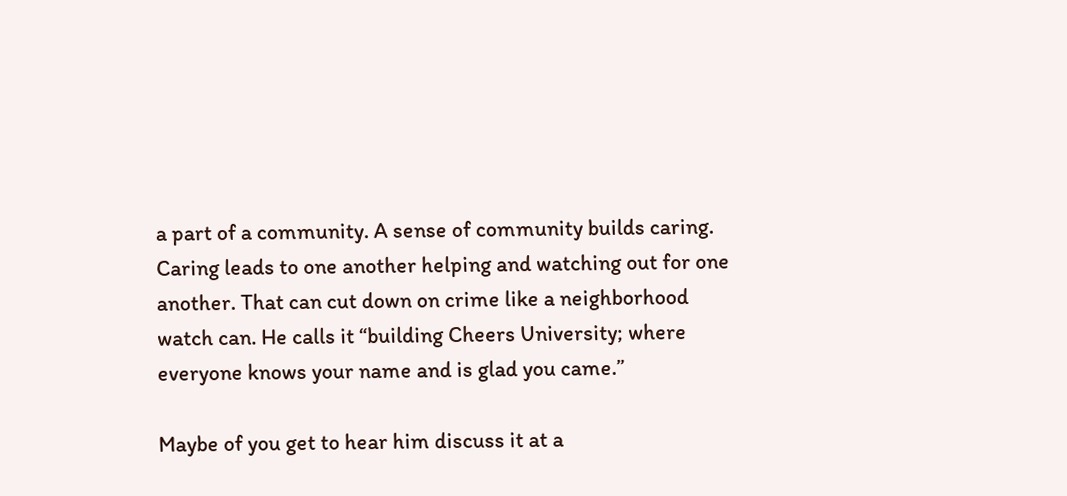a part of a community. A sense of community builds caring. Caring leads to one another helping and watching out for one another. That can cut down on crime like a neighborhood watch can. He calls it “building Cheers University; where everyone knows your name and is glad you came.”

Maybe of you get to hear him discuss it at a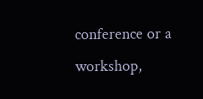conference or a workshop,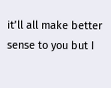it’ll all make better sense to you but I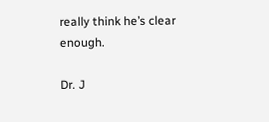really think he’s clear enough.

Dr. J